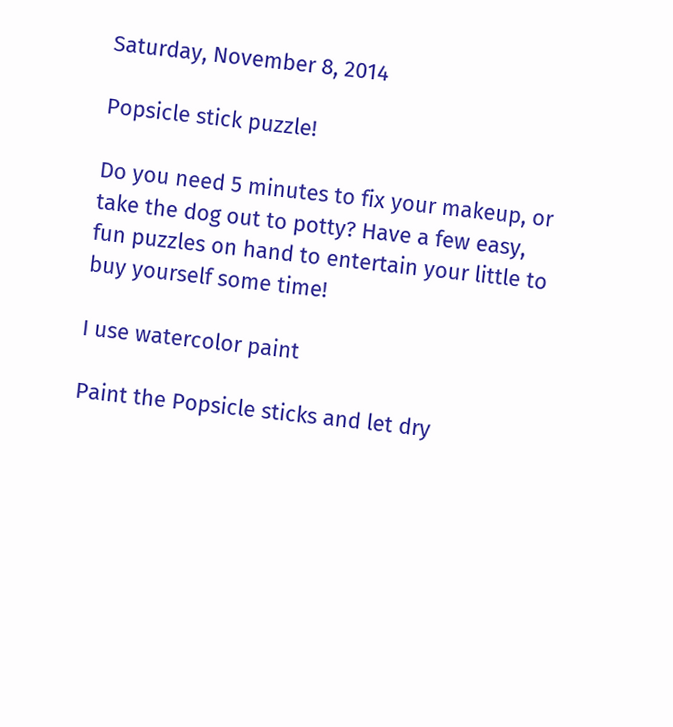Saturday, November 8, 2014

Popsicle stick puzzle!

Do you need 5 minutes to fix your makeup, or take the dog out to potty? Have a few easy, fun puzzles on hand to entertain your little to buy yourself some time!

I use watercolor paint

Paint the Popsicle sticks and let dry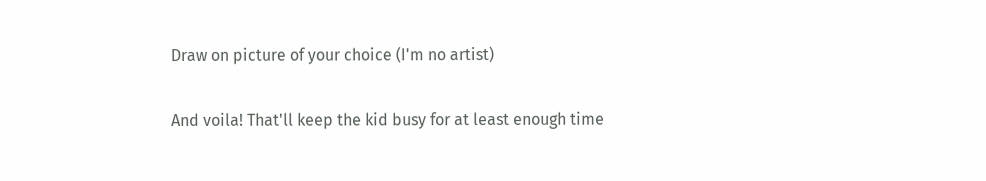Draw on picture of your choice (I'm no artist)

And voila! That'll keep the kid busy for at least enough time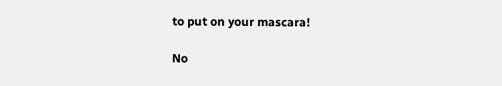to put on your mascara!

No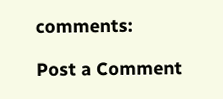comments:

Post a Comment